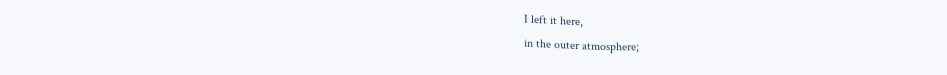I left it here,
in the outer atmosphere;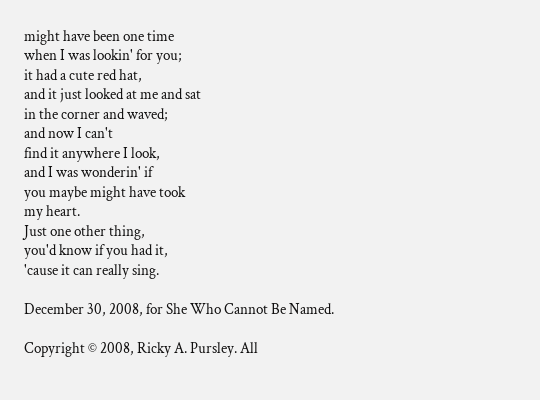might have been one time
when I was lookin' for you;
it had a cute red hat,
and it just looked at me and sat
in the corner and waved;
and now I can't
find it anywhere I look,
and I was wonderin' if
you maybe might have took
my heart.
Just one other thing,
you'd know if you had it,
'cause it can really sing.

December 30, 2008, for She Who Cannot Be Named.

Copyright © 2008, Ricky A. Pursley. All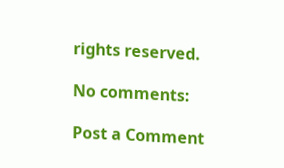rights reserved.

No comments:

Post a Comment